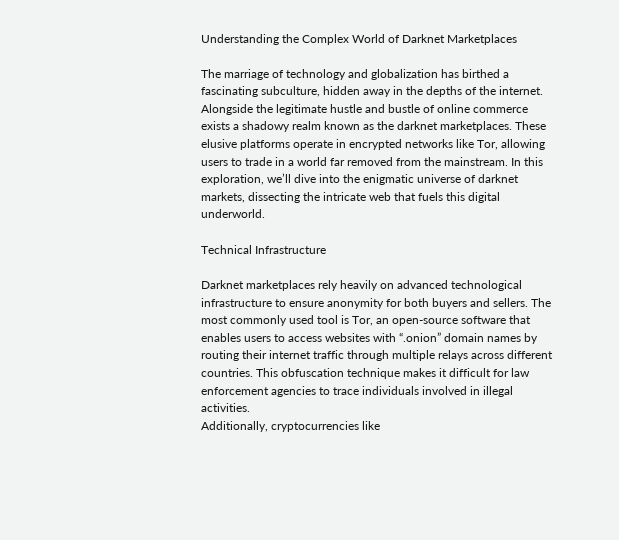Understanding the Complex World of Darknet Marketplaces

The marriage of technology and globalization has birthed a fascinating subculture, hidden away in the depths of the internet. Alongside the legitimate hustle and bustle of online commerce exists a shadowy realm known as the darknet marketplaces. These elusive platforms operate in encrypted networks like Tor, allowing users to trade in a world far removed from the mainstream. In this exploration, we’ll dive into the enigmatic universe of darknet markets, dissecting the intricate web that fuels this digital underworld.

Technical Infrastructure

Darknet marketplaces rely heavily on advanced technological infrastructure to ensure anonymity for both buyers and sellers. The most commonly used tool is Tor, an open-source software that enables users to access websites with “.onion” domain names by routing their internet traffic through multiple relays across different countries. This obfuscation technique makes it difficult for law enforcement agencies to trace individuals involved in illegal activities.
Additionally, cryptocurrencies like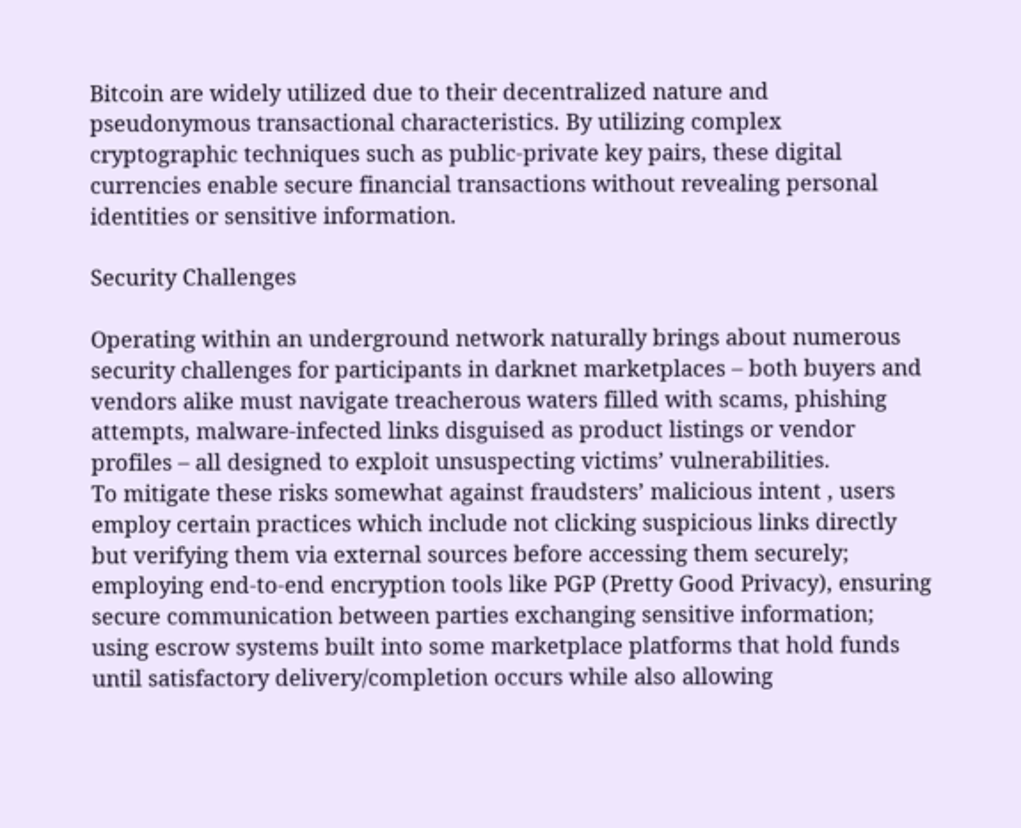Bitcoin are widely utilized due to their decentralized nature and pseudonymous transactional characteristics. By utilizing complex cryptographic techniques such as public-private key pairs, these digital currencies enable secure financial transactions without revealing personal identities or sensitive information.

Security Challenges

Operating within an underground network naturally brings about numerous security challenges for participants in darknet marketplaces – both buyers and vendors alike must navigate treacherous waters filled with scams, phishing attempts, malware-infected links disguised as product listings or vendor profiles – all designed to exploit unsuspecting victims’ vulnerabilities.
To mitigate these risks somewhat against fraudsters’ malicious intent , users employ certain practices which include not clicking suspicious links directly but verifying them via external sources before accessing them securely; employing end-to-end encryption tools like PGP (Pretty Good Privacy), ensuring secure communication between parties exchanging sensitive information; using escrow systems built into some marketplace platforms that hold funds until satisfactory delivery/completion occurs while also allowing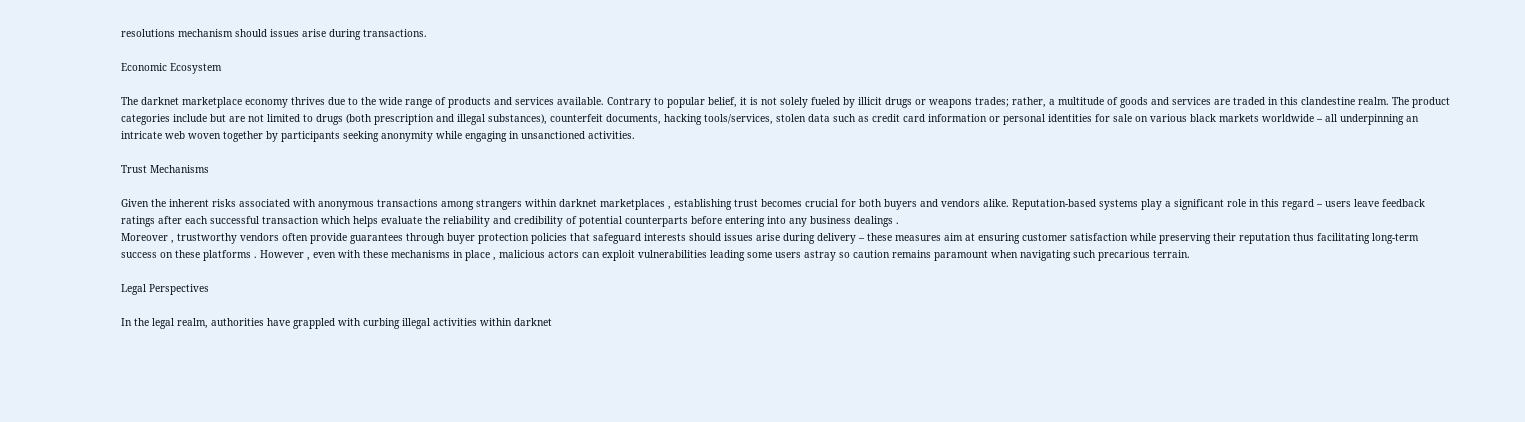resolutions mechanism should issues arise during transactions.

Economic Ecosystem

The darknet marketplace economy thrives due to the wide range of products and services available. Contrary to popular belief, it is not solely fueled by illicit drugs or weapons trades; rather, a multitude of goods and services are traded in this clandestine realm. The product categories include but are not limited to drugs (both prescription and illegal substances), counterfeit documents, hacking tools/services, stolen data such as credit card information or personal identities for sale on various black markets worldwide – all underpinning an intricate web woven together by participants seeking anonymity while engaging in unsanctioned activities.

Trust Mechanisms

Given the inherent risks associated with anonymous transactions among strangers within darknet marketplaces , establishing trust becomes crucial for both buyers and vendors alike. Reputation-based systems play a significant role in this regard – users leave feedback ratings after each successful transaction which helps evaluate the reliability and credibility of potential counterparts before entering into any business dealings .
Moreover , trustworthy vendors often provide guarantees through buyer protection policies that safeguard interests should issues arise during delivery – these measures aim at ensuring customer satisfaction while preserving their reputation thus facilitating long-term success on these platforms . However , even with these mechanisms in place , malicious actors can exploit vulnerabilities leading some users astray so caution remains paramount when navigating such precarious terrain.

Legal Perspectives

In the legal realm, authorities have grappled with curbing illegal activities within darknet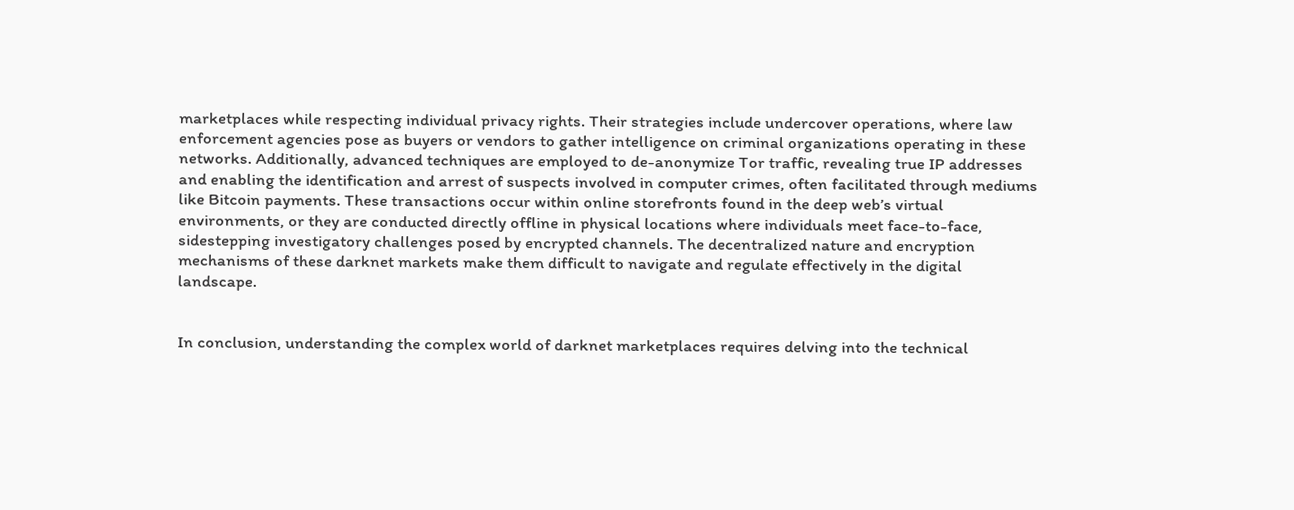marketplaces while respecting individual privacy rights. Their strategies include undercover operations, where law enforcement agencies pose as buyers or vendors to gather intelligence on criminal organizations operating in these networks. Additionally, advanced techniques are employed to de-anonymize Tor traffic, revealing true IP addresses and enabling the identification and arrest of suspects involved in computer crimes, often facilitated through mediums like Bitcoin payments. These transactions occur within online storefronts found in the deep web’s virtual environments, or they are conducted directly offline in physical locations where individuals meet face-to-face, sidestepping investigatory challenges posed by encrypted channels. The decentralized nature and encryption mechanisms of these darknet markets make them difficult to navigate and regulate effectively in the digital landscape.


In conclusion, understanding the complex world of darknet marketplaces requires delving into the technical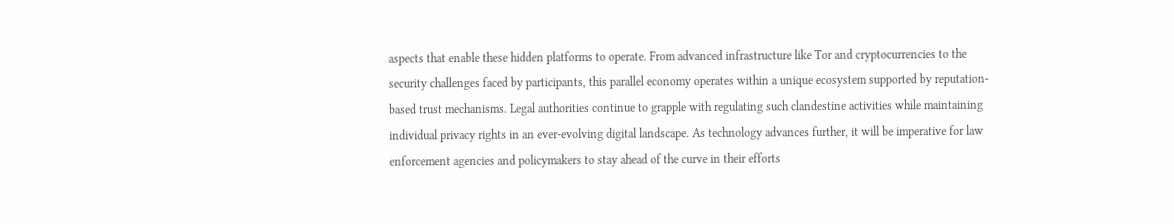aspects that enable these hidden platforms to operate. From advanced infrastructure like Tor and cryptocurrencies to the security challenges faced by participants, this parallel economy operates within a unique ecosystem supported by reputation-based trust mechanisms. Legal authorities continue to grapple with regulating such clandestine activities while maintaining individual privacy rights in an ever-evolving digital landscape. As technology advances further, it will be imperative for law enforcement agencies and policymakers to stay ahead of the curve in their efforts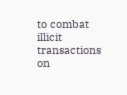to combat illicit transactions on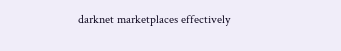darknet marketplaces effectively